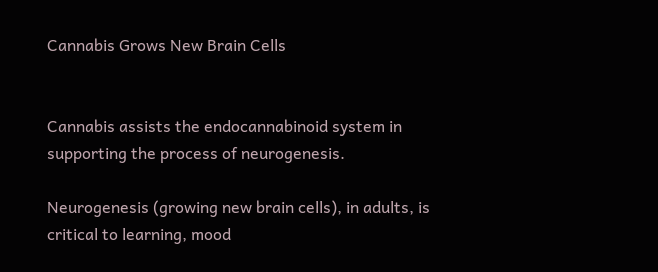Cannabis Grows New Brain Cells


Cannabis assists the endocannabinoid system in supporting the process of neurogenesis.

Neurogenesis (growing new brain cells), in adults, is critical to learning, mood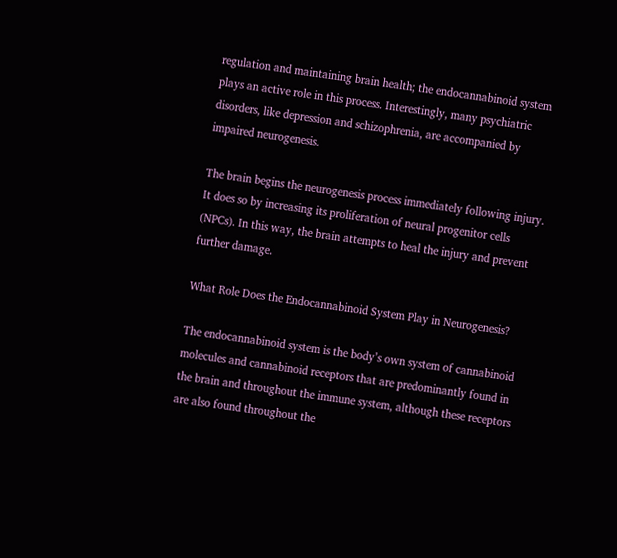regulation and maintaining brain health; the endocannabinoid system plays an active role in this process. Interestingly, many psychiatric disorders, like depression and schizophrenia, are accompanied by impaired neurogenesis.

The brain begins the neurogenesis process immediately following injury. It does so by increasing its proliferation of neural progenitor cells (NPCs). In this way, the brain attempts to heal the injury and prevent further damage.

What Role Does the Endocannabinoid System Play in Neurogenesis?

The endocannabinoid system is the body’s own system of cannabinoid molecules and cannabinoid receptors that are predominantly found in the brain and throughout the immune system, although these receptors are also found throughout the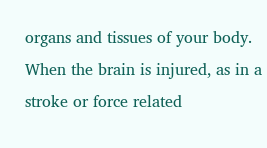organs and tissues of your body.  When the brain is injured, as in a stroke or force related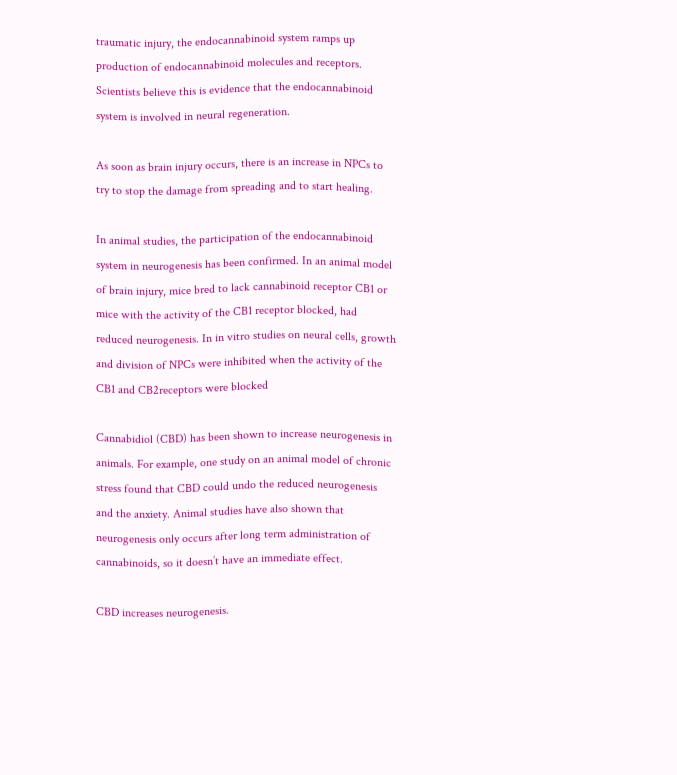traumatic injury, the endocannabinoid system ramps up production of endocannabinoid molecules and receptors. Scientists believe this is evidence that the endocannabinoid system is involved in neural regeneration.

As soon as brain injury occurs, there is an increase in NPCs to try to stop the damage from spreading and to start healing.

In animal studies, the participation of the endocannabinoid system in neurogenesis has been confirmed. In an animal model of brain injury, mice bred to lack cannabinoid receptor CB1 or mice with the activity of the CB1 receptor blocked, had reduced neurogenesis. In in vitro studies on neural cells, growth and division of NPCs were inhibited when the activity of the CB1 and CB2receptors were blocked

Cannabidiol (CBD) has been shown to increase neurogenesis in animals. For example, one study on an animal model of chronic stress found that CBD could undo the reduced neurogenesis and the anxiety. Animal studies have also shown that neurogenesis only occurs after long term administration of cannabinoids, so it doesn’t have an immediate effect.

CBD increases neurogenesis.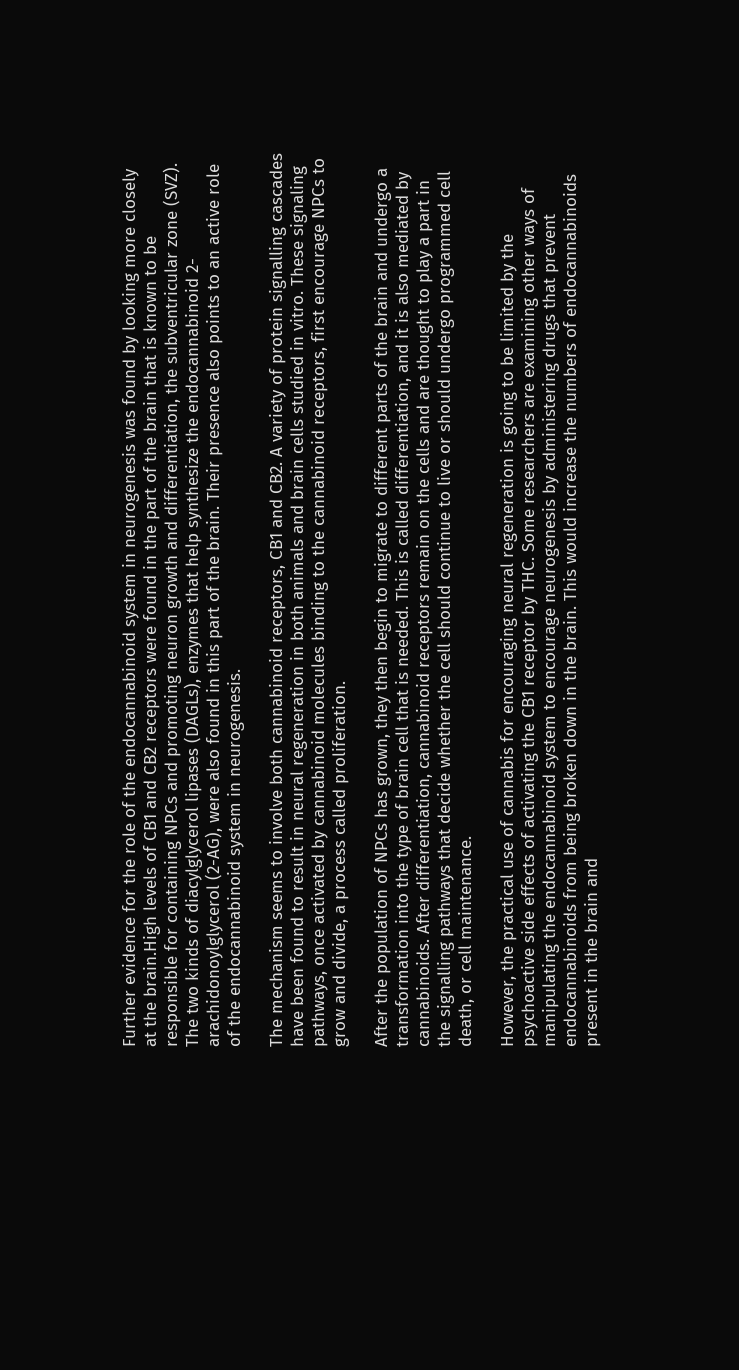Further evidence for the role of the endocannabinoid system in neurogenesis was found by looking more closely at the brain.High levels of CB1 and CB2 receptors were found in the part of the brain that is known to be responsible for containing NPCs and promoting neuron growth and differentiation, the subventricular zone (SVZ). The two kinds of diacylglycerol lipases (DAGLs), enzymes that help synthesize the endocannabinoid 2-arachidonoylglycerol (2-AG), were also found in this part of the brain. Their presence also points to an active role of the endocannabinoid system in neurogenesis.

The mechanism seems to involve both cannabinoid receptors, CB1 and CB2. A variety of protein signalling cascades have been found to result in neural regeneration in both animals and brain cells studied in vitro. These signaling pathways, once activated by cannabinoid molecules binding to the cannabinoid receptors, first encourage NPCs to grow and divide, a process called proliferation.

After the population of NPCs has grown, they then begin to migrate to different parts of the brain and undergo a transformation into the type of brain cell that is needed. This is called differentiation, and it is also mediated by cannabinoids. After differentiation, cannabinoid receptors remain on the cells and are thought to play a part in the signalling pathways that decide whether the cell should continue to live or should undergo programmed cell death, or cell maintenance.

However, the practical use of cannabis for encouraging neural regeneration is going to be limited by the psychoactive side effects of activating the CB1 receptor by THC. Some researchers are examining other ways of manipulating the endocannabinoid system to encourage neurogenesis by administering drugs that prevent endocannabinoids from being broken down in the brain. This would increase the numbers of endocannabinoids present in the brain and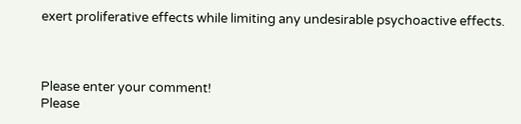exert proliferative effects while limiting any undesirable psychoactive effects.



Please enter your comment!
Please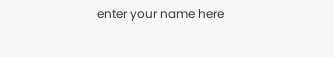enter your name here